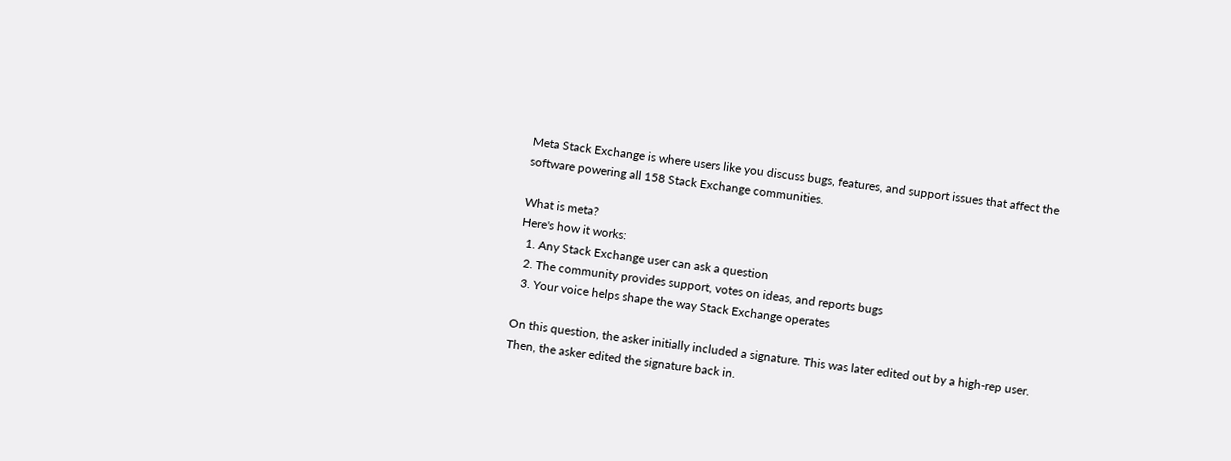Meta Stack Exchange is where users like you discuss bugs, features, and support issues that affect the software powering all 158 Stack Exchange communities.

What is meta?
Here's how it works:
  1. Any Stack Exchange user can ask a question
  2. The community provides support, votes on ideas, and reports bugs
  3. Your voice helps shape the way Stack Exchange operates

On this question, the asker initially included a signature. This was later edited out by a high-rep user. Then, the asker edited the signature back in.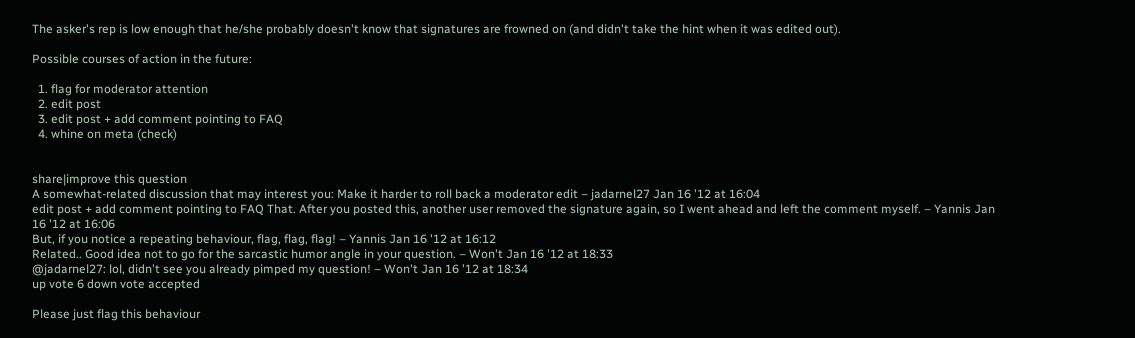The asker's rep is low enough that he/she probably doesn't know that signatures are frowned on (and didn't take the hint when it was edited out).

Possible courses of action in the future:

  1. flag for moderator attention
  2. edit post
  3. edit post + add comment pointing to FAQ
  4. whine on meta (check)


share|improve this question
A somewhat-related discussion that may interest you: Make it harder to roll back a moderator edit – jadarnel27 Jan 16 '12 at 16:04
edit post + add comment pointing to FAQ That. After you posted this, another user removed the signature again, so I went ahead and left the comment myself. – Yannis Jan 16 '12 at 16:06
But, if you notice a repeating behaviour, flag, flag, flag! – Yannis Jan 16 '12 at 16:12
Related.. Good idea not to go for the sarcastic humor angle in your question. – Won't Jan 16 '12 at 18:33
@jadarnel27: lol, didn't see you already pimped my question! – Won't Jan 16 '12 at 18:34
up vote 6 down vote accepted

Please just flag this behaviour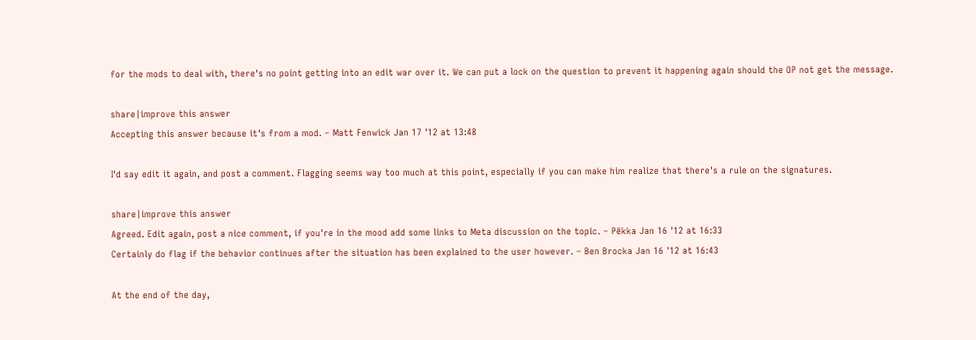for the mods to deal with, there's no point getting into an edit war over it. We can put a lock on the question to prevent it happening again should the OP not get the message.

share|improve this answer
Accepting this answer because it's from a mod. – Matt Fenwick Jan 17 '12 at 13:48

I'd say edit it again, and post a comment. Flagging seems way too much at this point, especially if you can make him realize that there's a rule on the signatures.

share|improve this answer
Agreed. Edit again, post a nice comment, if you're in the mood add some links to Meta discussion on the topic. – Pëkka Jan 16 '12 at 16:33
Certainly do flag if the behavior continues after the situation has been explained to the user however. – Ben Brocka Jan 16 '12 at 16:43

At the end of the day,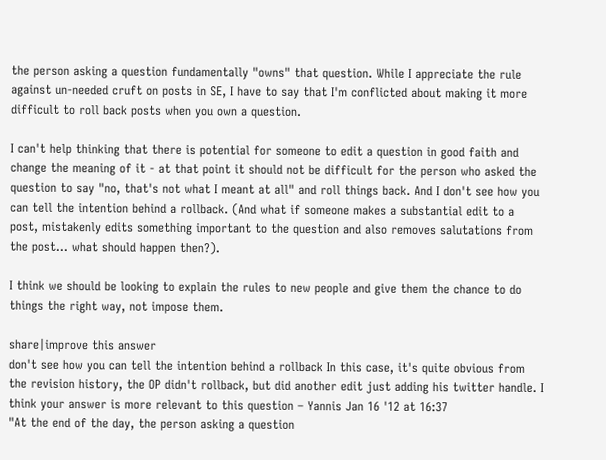the person asking a question fundamentally "owns" that question. While I appreciate the rule against un-needed cruft on posts in SE, I have to say that I'm conflicted about making it more difficult to roll back posts when you own a question.

I can't help thinking that there is potential for someone to edit a question in good faith and change the meaning of it - at that point it should not be difficult for the person who asked the question to say "no, that's not what I meant at all" and roll things back. And I don't see how you can tell the intention behind a rollback. (And what if someone makes a substantial edit to a post, mistakenly edits something important to the question and also removes salutations from the post... what should happen then?).

I think we should be looking to explain the rules to new people and give them the chance to do things the right way, not impose them.

share|improve this answer
don't see how you can tell the intention behind a rollback In this case, it's quite obvious from the revision history, the OP didn't rollback, but did another edit just adding his twitter handle. I think your answer is more relevant to this question – Yannis Jan 16 '12 at 16:37
"At the end of the day, the person asking a question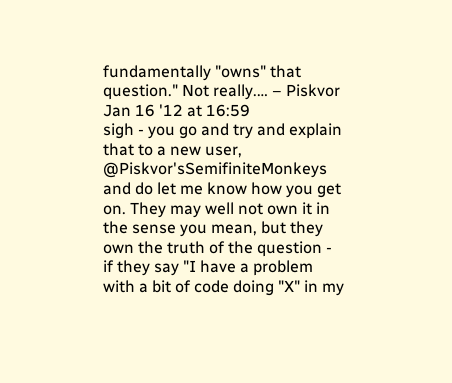fundamentally "owns" that question." Not really.… – Piskvor Jan 16 '12 at 16:59
sigh - you go and try and explain that to a new user, @Piskvor'sSemifiniteMonkeys and do let me know how you get on. They may well not own it in the sense you mean, but they own the truth of the question - if they say "I have a problem with a bit of code doing "X" in my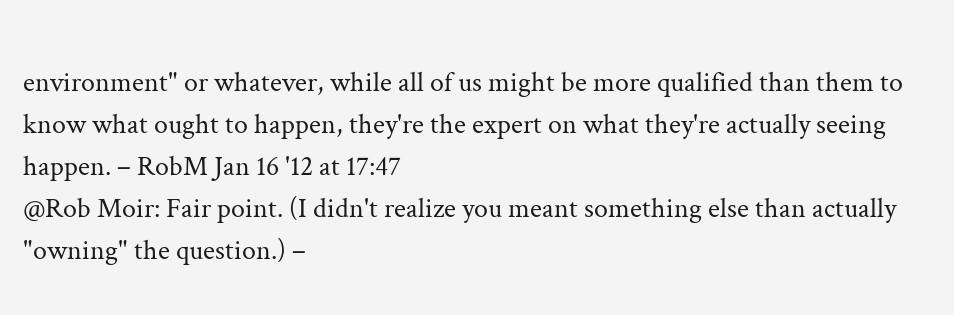environment" or whatever, while all of us might be more qualified than them to know what ought to happen, they're the expert on what they're actually seeing happen. – RobM Jan 16 '12 at 17:47
@Rob Moir: Fair point. (I didn't realize you meant something else than actually "owning" the question.) –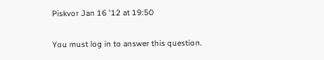Piskvor Jan 16 '12 at 19:50

You must log in to answer this question.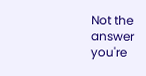Not the answer you're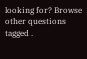looking for? Browse other questions tagged .